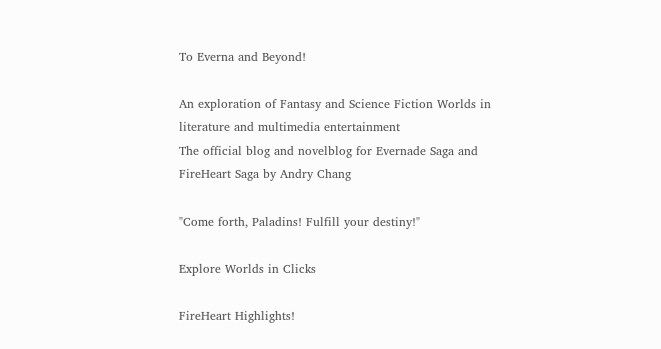To Everna and Beyond!

An exploration of Fantasy and Science Fiction Worlds in literature and multimedia entertainment
The official blog and novelblog for Evernade Saga and FireHeart Saga by Andry Chang

"Come forth, Paladins! Fulfill your destiny!"

Explore Worlds in Clicks

FireHeart Highlights!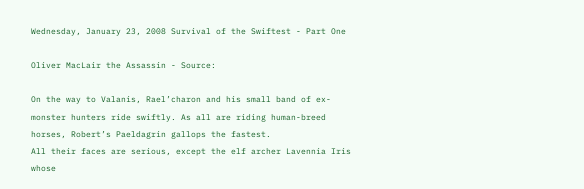Wednesday, January 23, 2008 Survival of the Swiftest - Part One

Oliver MacLair the Assassin - Source:

On the way to Valanis, Rael’charon and his small band of ex-monster hunters ride swiftly. As all are riding human-breed horses, Robert’s Paeldagrin gallops the fastest.
All their faces are serious, except the elf archer Lavennia Iris whose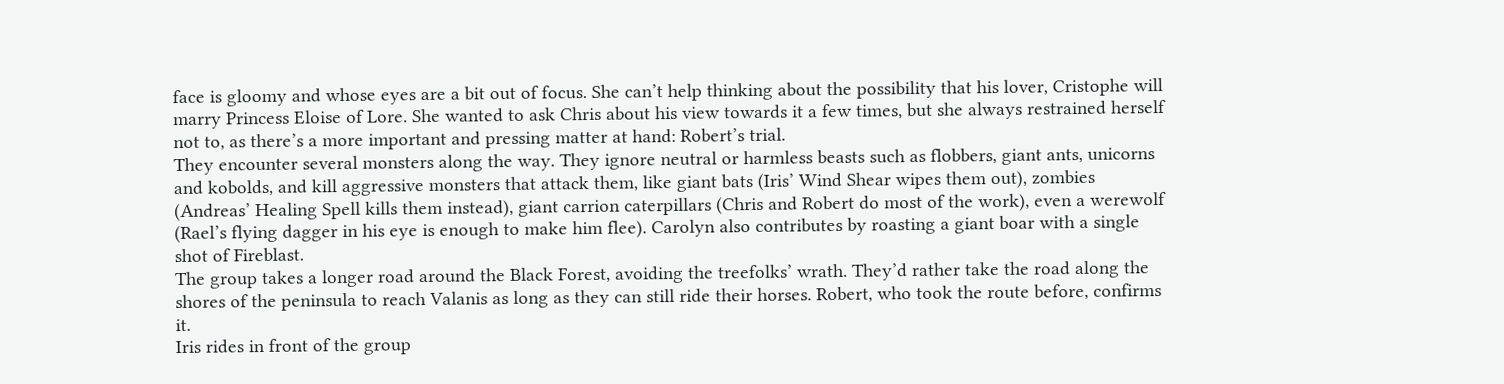face is gloomy and whose eyes are a bit out of focus. She can’t help thinking about the possibility that his lover, Cristophe will marry Princess Eloise of Lore. She wanted to ask Chris about his view towards it a few times, but she always restrained herself not to, as there’s a more important and pressing matter at hand: Robert’s trial.
They encounter several monsters along the way. They ignore neutral or harmless beasts such as flobbers, giant ants, unicorns and kobolds, and kill aggressive monsters that attack them, like giant bats (Iris’ Wind Shear wipes them out), zombies (Andreas’ Healing Spell kills them instead), giant carrion caterpillars (Chris and Robert do most of the work), even a werewolf (Rael’s flying dagger in his eye is enough to make him flee). Carolyn also contributes by roasting a giant boar with a single shot of Fireblast.
The group takes a longer road around the Black Forest, avoiding the treefolks’ wrath. They’d rather take the road along the shores of the peninsula to reach Valanis as long as they can still ride their horses. Robert, who took the route before, confirms it.
Iris rides in front of the group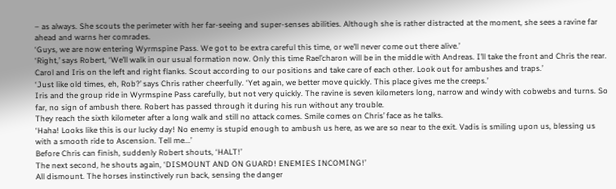– as always. She scouts the perimeter with her far-seeing and super-senses abilities. Although she is rather distracted at the moment, she sees a ravine far ahead and warns her comrades.
‘Guys, we are now entering Wyrmspine Pass. We got to be extra careful this time, or we’ll never come out there alive.’
‘Right,’ says Robert, ‘We’ll walk in our usual formation now. Only this time Rael’charon will be in the middle with Andreas. I’ll take the front and Chris the rear. Carol and Iris on the left and right flanks. Scout according to our positions and take care of each other. Look out for ambushes and traps.’
‘Just like old times, eh, Rob?’ says Chris rather cheerfully. ‘Yet again, we better move quickly. This place gives me the creeps.’
Iris and the group ride in Wyrmspine Pass carefully, but not very quickly. The ravine is seven kilometers long, narrow and windy with cobwebs and turns. So far, no sign of ambush there. Robert has passed through it during his run without any trouble.
They reach the sixth kilometer after a long walk and still no attack comes. Smile comes on Chris’ face as he talks.
‘Haha! Looks like this is our lucky day! No enemy is stupid enough to ambush us here, as we are so near to the exit. Vadis is smiling upon us, blessing us with a smooth ride to Ascension. Tell me...’
Before Chris can finish, suddenly Robert shouts, ‘HALT!’
The next second, he shouts again, ‘DISMOUNT AND ON GUARD! ENEMIES INCOMING!’
All dismount. The horses instinctively run back, sensing the danger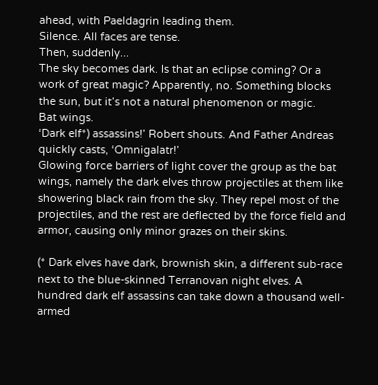ahead, with Paeldagrin leading them.
Silence. All faces are tense.
Then, suddenly...
The sky becomes dark. Is that an eclipse coming? Or a work of great magic? Apparently, no. Something blocks the sun, but it’s not a natural phenomenon or magic.
Bat wings.
‘Dark elf*) assassins!’ Robert shouts. And Father Andreas quickly casts, ‘Omnigalatr!’
Glowing force barriers of light cover the group as the bat wings, namely the dark elves throw projectiles at them like showering black rain from the sky. They repel most of the projectiles, and the rest are deflected by the force field and armor, causing only minor grazes on their skins.

(* Dark elves have dark, brownish skin, a different sub-race next to the blue-skinned Terranovan night elves. A hundred dark elf assassins can take down a thousand well-armed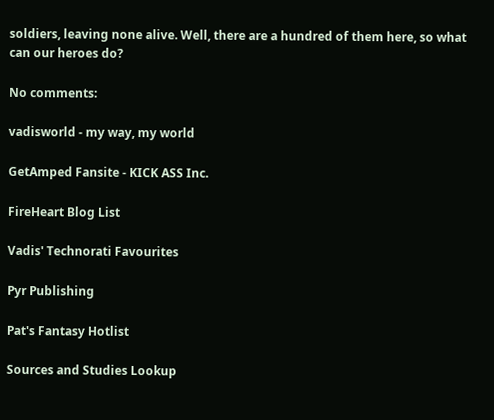soldiers, leaving none alive. Well, there are a hundred of them here, so what can our heroes do?

No comments:

vadisworld - my way, my world

GetAmped Fansite - KICK ASS Inc.

FireHeart Blog List

Vadis' Technorati Favourites

Pyr Publishing

Pat's Fantasy Hotlist

Sources and Studies Lookup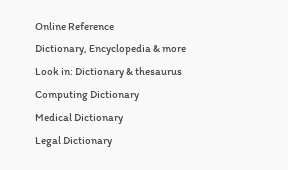Online Reference
Dictionary, Encyclopedia & more
Look in: Dictionary & thesaurus
Computing Dictionary
Medical Dictionary
Legal Dictionary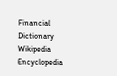Financial Dictionary
Wikipedia Encyclopedia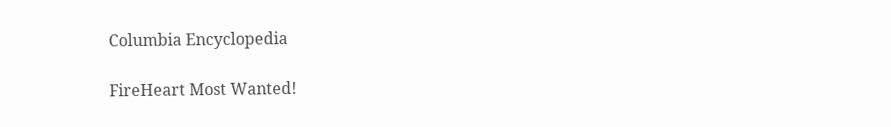Columbia Encyclopedia

FireHeart Most Wanted!